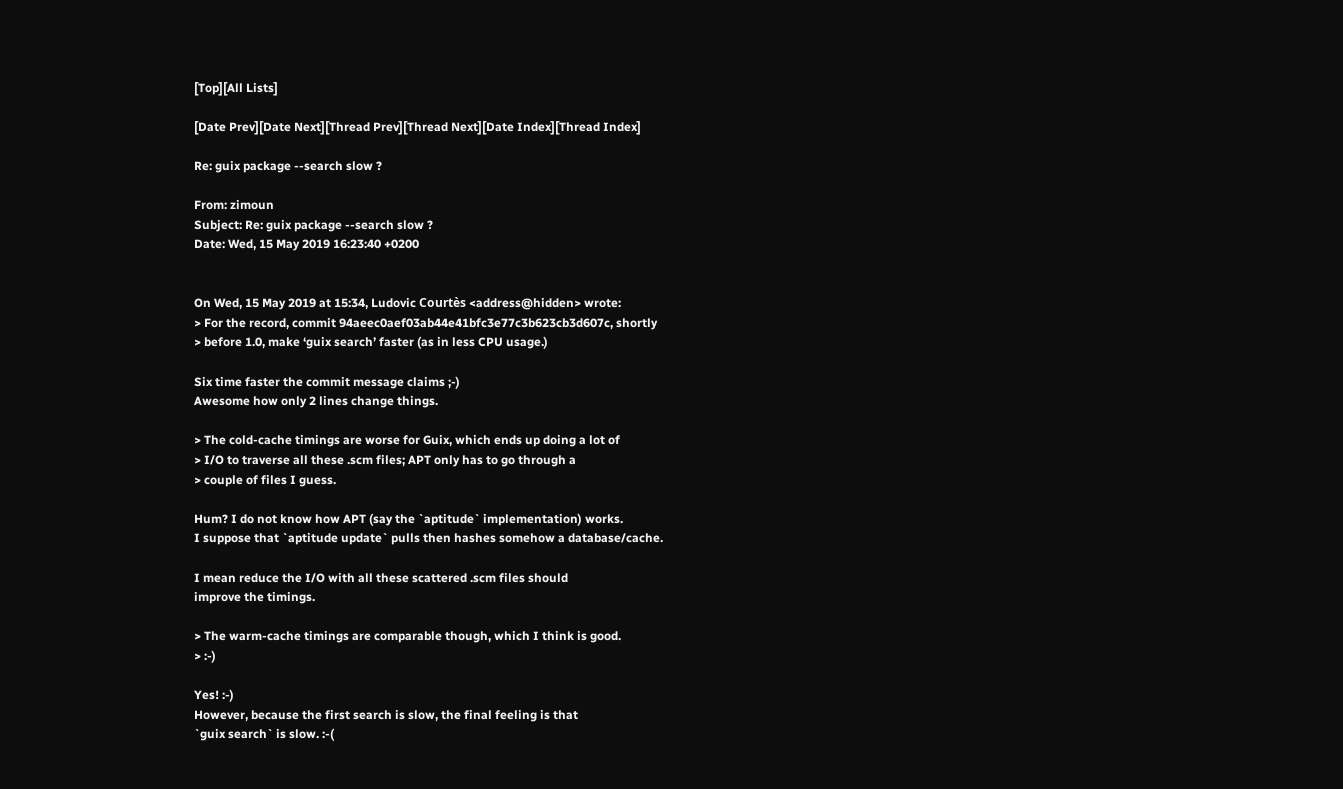[Top][All Lists]

[Date Prev][Date Next][Thread Prev][Thread Next][Date Index][Thread Index]

Re: guix package --search slow ?

From: zimoun
Subject: Re: guix package --search slow ?
Date: Wed, 15 May 2019 16:23:40 +0200


On Wed, 15 May 2019 at 15:34, Ludovic Courtès <address@hidden> wrote:
> For the record, commit 94aeec0aef03ab44e41bfc3e77c3b623cb3d607c, shortly
> before 1.0, make ‘guix search’ faster (as in less CPU usage.)

Six time faster the commit message claims ;-)
Awesome how only 2 lines change things.

> The cold-cache timings are worse for Guix, which ends up doing a lot of
> I/O to traverse all these .scm files; APT only has to go through a
> couple of files I guess.

Hum? I do not know how APT (say the `aptitude` implementation) works.
I suppose that `aptitude update` pulls then hashes somehow a database/cache.

I mean reduce the I/O with all these scattered .scm files should
improve the timings.

> The warm-cache timings are comparable though, which I think is good.
> :-)

Yes! :-)
However, because the first search is slow, the final feeling is that
`guix search` is slow. :-(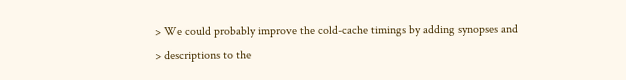> We could probably improve the cold-cache timings by adding synopses and
> descriptions to the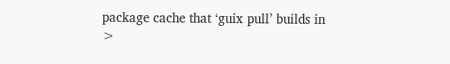package cache that ‘guix pull’ builds in
>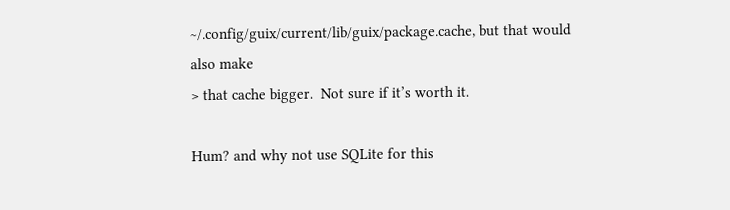~/.config/guix/current/lib/guix/package.cache, but that would also make
> that cache bigger.  Not sure if it’s worth it.

Hum? and why not use SQLite for this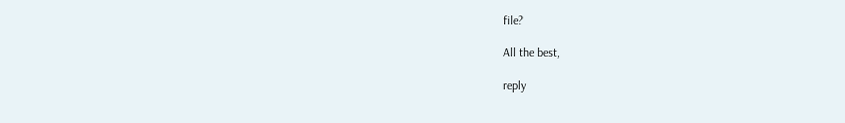file?

All the best,

reply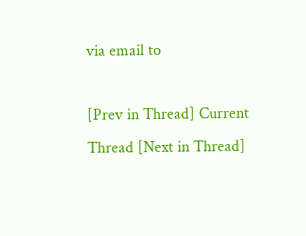via email to

[Prev in Thread] Current Thread [Next in Thread]